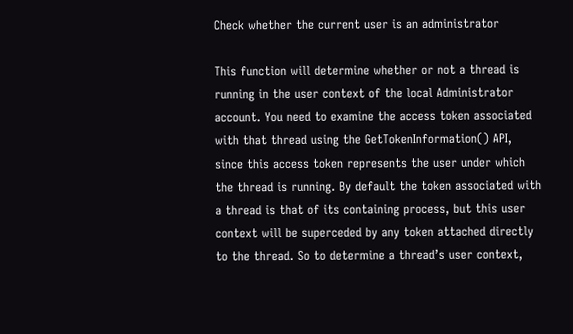Check whether the current user is an administrator

This function will determine whether or not a thread is running in the user context of the local Administrator account. You need to examine the access token associated with that thread using the GetTokenInformation() API, since this access token represents the user under which the thread is running. By default the token associated with a thread is that of its containing process, but this user context will be superceded by any token attached directly to the thread. So to determine a thread’s user context,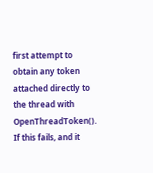first attempt to obtain any token attached directly to the thread with OpenThreadToken(). If this fails, and it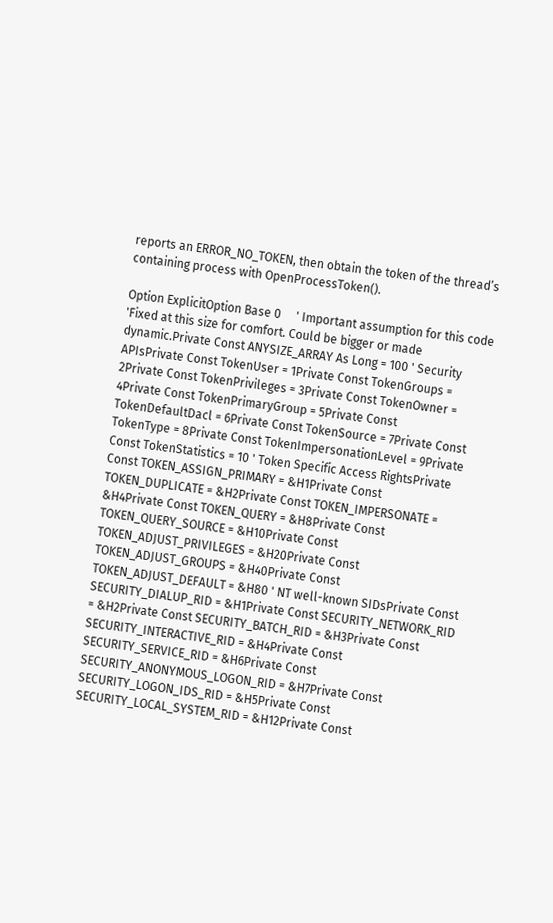reports an ERROR_NO_TOKEN, then obtain the token of the thread’s containing process with OpenProcessToken().

Option ExplicitOption Base 0     ' Important assumption for this code 'Fixed at this size for comfort. Could be bigger or made dynamic.Private Const ANYSIZE_ARRAY As Long = 100 ' Security APIsPrivate Const TokenUser = 1Private Const TokenGroups = 2Private Const TokenPrivileges = 3Private Const TokenOwner = 4Private Const TokenPrimaryGroup = 5Private Const TokenDefaultDacl = 6Private Const TokenSource = 7Private Const TokenType = 8Private Const TokenImpersonationLevel = 9Private Const TokenStatistics = 10 ' Token Specific Access RightsPrivate Const TOKEN_ASSIGN_PRIMARY = &H1Private Const TOKEN_DUPLICATE = &H2Private Const TOKEN_IMPERSONATE = &H4Private Const TOKEN_QUERY = &H8Private Const TOKEN_QUERY_SOURCE = &H10Private Const TOKEN_ADJUST_PRIVILEGES = &H20Private Const TOKEN_ADJUST_GROUPS = &H40Private Const TOKEN_ADJUST_DEFAULT = &H80 ' NT well-known SIDsPrivate Const SECURITY_DIALUP_RID = &H1Private Const SECURITY_NETWORK_RID = &H2Private Const SECURITY_BATCH_RID = &H3Private Const SECURITY_INTERACTIVE_RID = &H4Private Const SECURITY_SERVICE_RID = &H6Private Const SECURITY_ANONYMOUS_LOGON_RID = &H7Private Const SECURITY_LOGON_IDS_RID = &H5Private Const SECURITY_LOCAL_SYSTEM_RID = &H12Private Const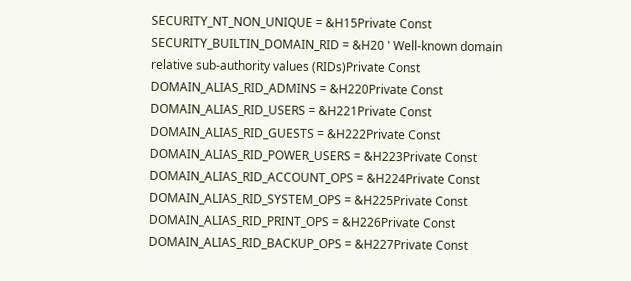SECURITY_NT_NON_UNIQUE = &H15Private Const SECURITY_BUILTIN_DOMAIN_RID = &H20 ' Well-known domain relative sub-authority values (RIDs)Private Const DOMAIN_ALIAS_RID_ADMINS = &H220Private Const DOMAIN_ALIAS_RID_USERS = &H221Private Const DOMAIN_ALIAS_RID_GUESTS = &H222Private Const DOMAIN_ALIAS_RID_POWER_USERS = &H223Private Const DOMAIN_ALIAS_RID_ACCOUNT_OPS = &H224Private Const DOMAIN_ALIAS_RID_SYSTEM_OPS = &H225Private Const DOMAIN_ALIAS_RID_PRINT_OPS = &H226Private Const DOMAIN_ALIAS_RID_BACKUP_OPS = &H227Private Const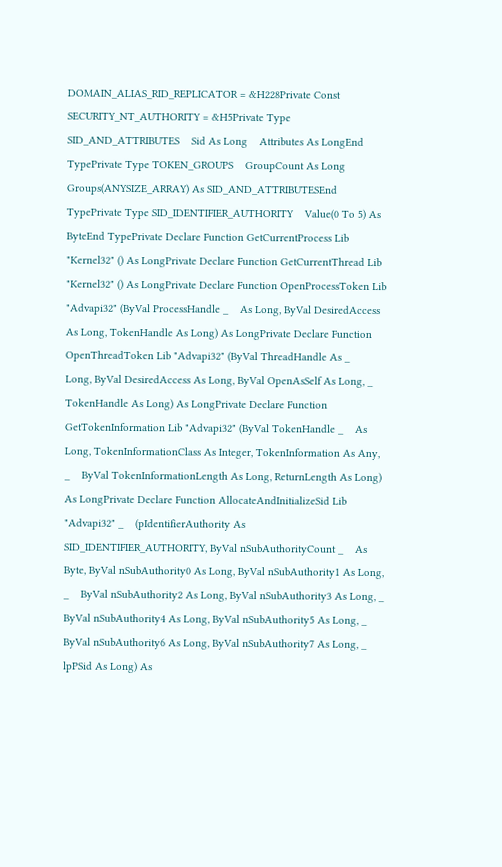DOMAIN_ALIAS_RID_REPLICATOR = &H228Private Const SECURITY_NT_AUTHORITY = &H5Private Type SID_AND_ATTRIBUTES    Sid As Long    Attributes As LongEnd TypePrivate Type TOKEN_GROUPS    GroupCount As Long    Groups(ANYSIZE_ARRAY) As SID_AND_ATTRIBUTESEnd TypePrivate Type SID_IDENTIFIER_AUTHORITY    Value(0 To 5) As ByteEnd TypePrivate Declare Function GetCurrentProcess Lib "Kernel32" () As LongPrivate Declare Function GetCurrentThread Lib "Kernel32" () As LongPrivate Declare Function OpenProcessToken Lib "Advapi32" (ByVal ProcessHandle _    As Long, ByVal DesiredAccess As Long, TokenHandle As Long) As LongPrivate Declare Function OpenThreadToken Lib "Advapi32" (ByVal ThreadHandle As _    Long, ByVal DesiredAccess As Long, ByVal OpenAsSelf As Long, _    TokenHandle As Long) As LongPrivate Declare Function GetTokenInformation Lib "Advapi32" (ByVal TokenHandle _    As Long, TokenInformationClass As Integer, TokenInformation As Any, _    ByVal TokenInformationLength As Long, ReturnLength As Long) As LongPrivate Declare Function AllocateAndInitializeSid Lib "Advapi32" _    (pIdentifierAuthority As SID_IDENTIFIER_AUTHORITY, ByVal nSubAuthorityCount _    As Byte, ByVal nSubAuthority0 As Long, ByVal nSubAuthority1 As Long, _    ByVal nSubAuthority2 As Long, ByVal nSubAuthority3 As Long, _    ByVal nSubAuthority4 As Long, ByVal nSubAuthority5 As Long, _    ByVal nSubAuthority6 As Long, ByVal nSubAuthority7 As Long, _    lpPSid As Long) As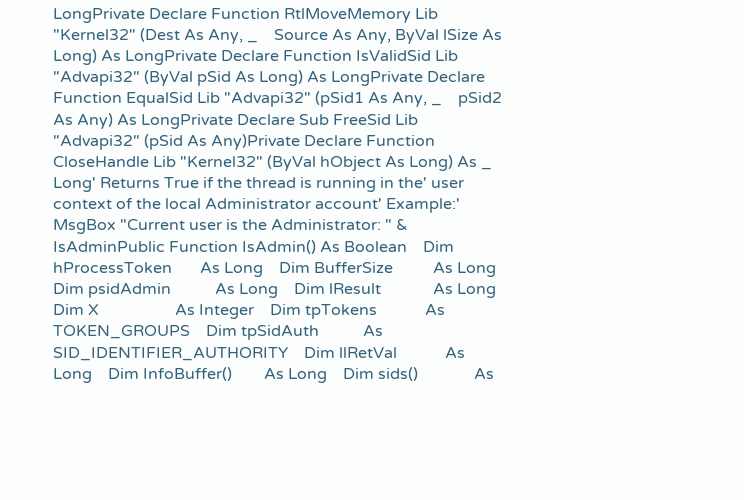LongPrivate Declare Function RtlMoveMemory Lib "Kernel32" (Dest As Any, _    Source As Any, ByVal lSize As Long) As LongPrivate Declare Function IsValidSid Lib "Advapi32" (ByVal pSid As Long) As LongPrivate Declare Function EqualSid Lib "Advapi32" (pSid1 As Any, _    pSid2 As Any) As LongPrivate Declare Sub FreeSid Lib "Advapi32" (pSid As Any)Private Declare Function CloseHandle Lib "Kernel32" (ByVal hObject As Long) As _    Long' Returns True if the thread is running in the' user context of the local Administrator account' Example:'   MsgBox "Current user is the Administrator: " & IsAdminPublic Function IsAdmin() As Boolean    Dim hProcessToken       As Long    Dim BufferSize          As Long    Dim psidAdmin           As Long    Dim lResult             As Long    Dim X                   As Integer    Dim tpTokens            As TOKEN_GROUPS    Dim tpSidAuth           As SID_IDENTIFIER_AUTHORITY    Dim llRetVal            As Long    Dim InfoBuffer()        As Long    Dim sids()              As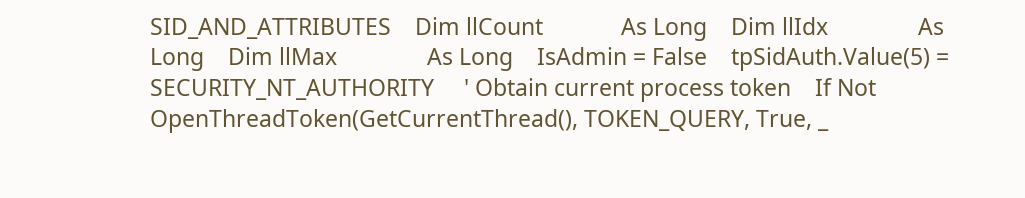SID_AND_ATTRIBUTES    Dim llCount             As Long    Dim llIdx               As Long    Dim llMax               As Long    IsAdmin = False    tpSidAuth.Value(5) = SECURITY_NT_AUTHORITY     ' Obtain current process token    If Not OpenThreadToken(GetCurrentThread(), TOKEN_QUERY, True, _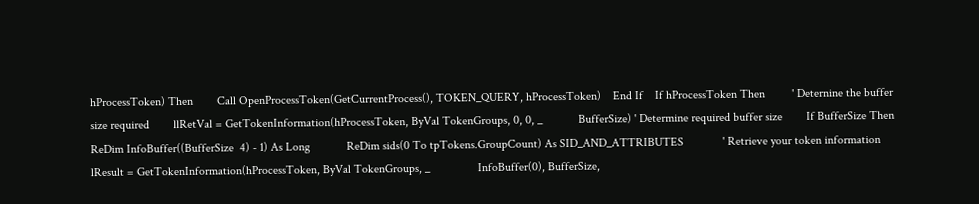hProcessToken) Then        Call OpenProcessToken(GetCurrentProcess(), TOKEN_QUERY, hProcessToken)    End If    If hProcessToken Then         ' Deternine the buffer size required        llRetVal = GetTokenInformation(hProcessToken, ByVal TokenGroups, 0, 0, _            BufferSize) ' Determine required buffer size        If BufferSize Then            ReDim InfoBuffer((BufferSize  4) - 1) As Long            ReDim sids(0 To tpTokens.GroupCount) As SID_AND_ATTRIBUTES             ' Retrieve your token information            lResult = GetTokenInformation(hProcessToken, ByVal TokenGroups, _                InfoBuffer(0), BufferSize,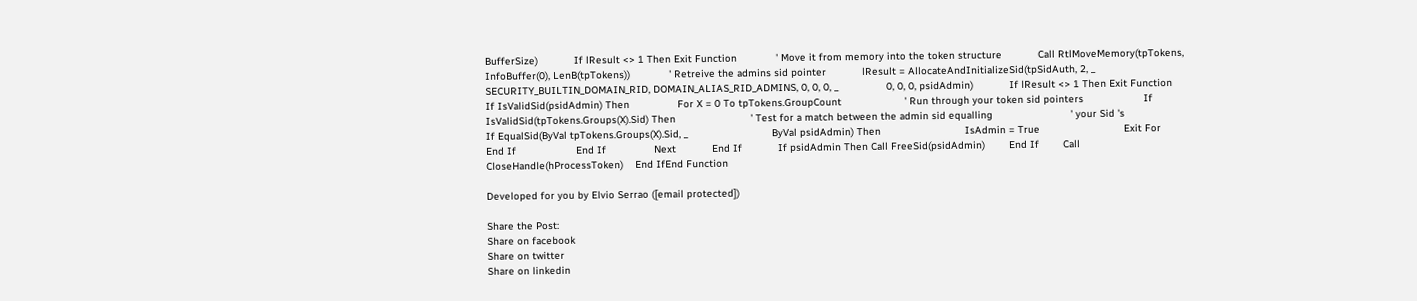BufferSize)            If lResult <> 1 Then Exit Function             ' Move it from memory into the token structure            Call RtlMoveMemory(tpTokens, InfoBuffer(0), LenB(tpTokens))             ' Retreive the admins sid pointer            lResult = AllocateAndInitializeSid(tpSidAuth, 2, _                SECURITY_BUILTIN_DOMAIN_RID, DOMAIN_ALIAS_RID_ADMINS, 0, 0, 0, _                0, 0, 0, psidAdmin)            If lResult <> 1 Then Exit Function            If IsValidSid(psidAdmin) Then                For X = 0 To tpTokens.GroupCount                     ' Run through your token sid pointers                    If IsValidSid(tpTokens.Groups(X).Sid) Then                         ' Test for a match between the admin sid equalling                          ' your Sid 's                        If EqualSid(ByVal tpTokens.Groups(X).Sid, _                            ByVal psidAdmin) Then                            IsAdmin = True                            Exit For                        End If                    End If                Next            End If            If psidAdmin Then Call FreeSid(psidAdmin)        End If        Call CloseHandle(hProcessToken)    End IfEnd Function

Developed for you by Elvio Serrao ([email protected])

Share the Post:
Share on facebook
Share on twitter
Share on linkedin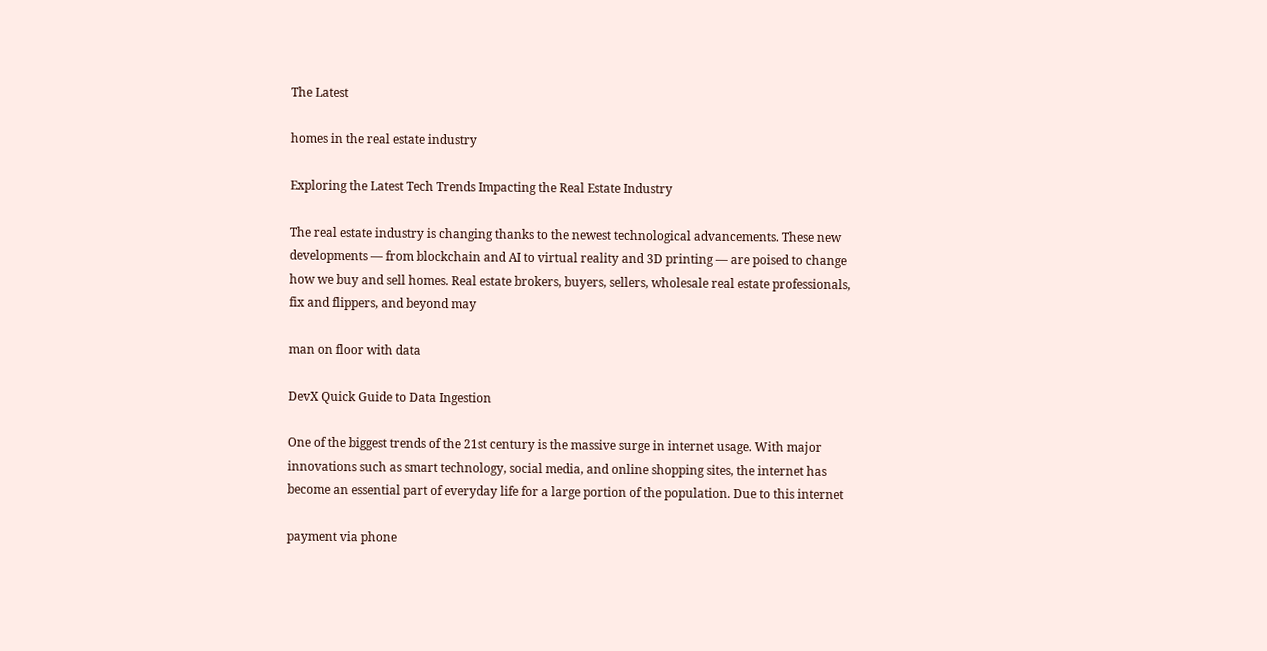The Latest

homes in the real estate industry

Exploring the Latest Tech Trends Impacting the Real Estate Industry

The real estate industry is changing thanks to the newest technological advancements. These new developments — from blockchain and AI to virtual reality and 3D printing — are poised to change how we buy and sell homes. Real estate brokers, buyers, sellers, wholesale real estate professionals, fix and flippers, and beyond may

man on floor with data

DevX Quick Guide to Data Ingestion

One of the biggest trends of the 21st century is the massive surge in internet usage. With major innovations such as smart technology, social media, and online shopping sites, the internet has become an essential part of everyday life for a large portion of the population. Due to this internet

payment via phone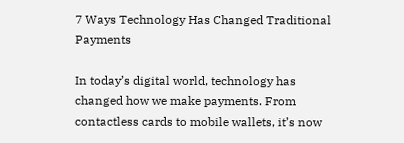7 Ways Technology Has Changed Traditional Payments

In today’s digital world, technology has changed how we make payments. From contactless cards to mobile wallets, it’s now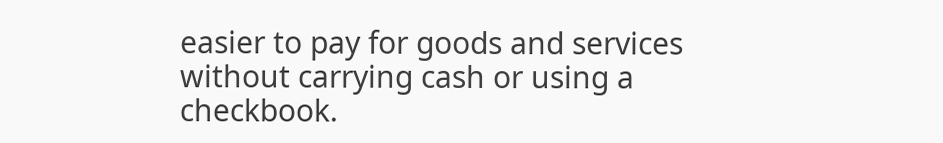easier to pay for goods and services without carrying cash or using a checkbook.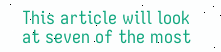This article will look at seven of the most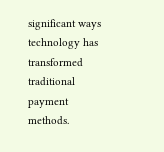significant ways technology has transformed traditional payment methods.